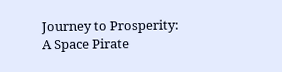Journey to Prosperity: A Space Pirate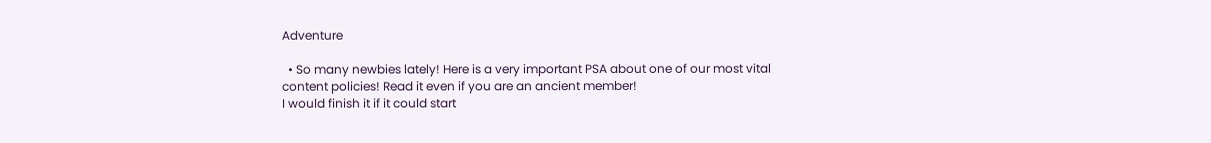Adventure

  • So many newbies lately! Here is a very important PSA about one of our most vital content policies! Read it even if you are an ancient member!
I would finish it if it could start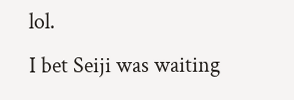lol.
I bet Seiji was waiting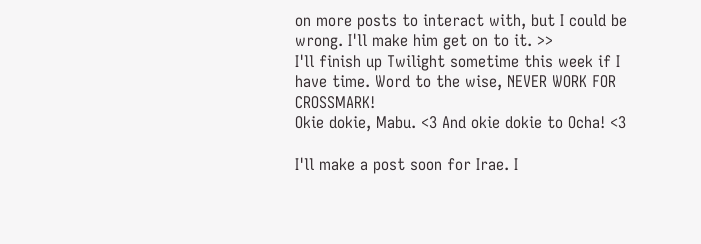on more posts to interact with, but I could be wrong. I'll make him get on to it. >>
I'll finish up Twilight sometime this week if I have time. Word to the wise, NEVER WORK FOR CROSSMARK!
Okie dokie, Mabu. <3 And okie dokie to Ocha! <3

I'll make a post soon for Irae. I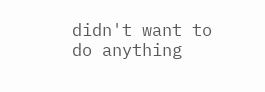didn't want to do anything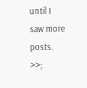until I saw more posts. >>;